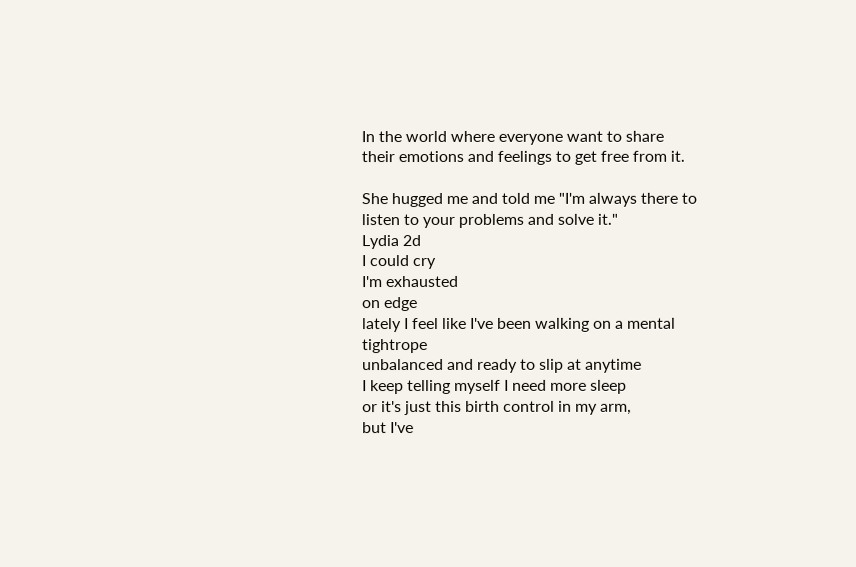In the world where everyone want to share
their emotions and feelings to get free from it.

She hugged me and told me "I'm always there to listen to your problems and solve it."
Lydia 2d
I could cry
I'm exhausted
on edge
lately I feel like I've been walking on a mental tightrope
unbalanced and ready to slip at anytime
I keep telling myself I need more sleep
or it's just this birth control in my arm,
but I've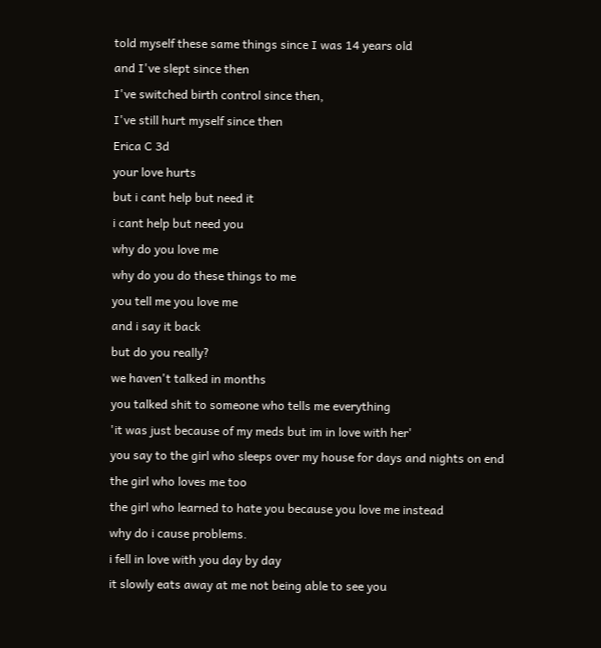told myself these same things since I was 14 years old
and I've slept since then
I've switched birth control since then,
I've still hurt myself since then
Erica C 3d
your love hurts
but i cant help but need it
i cant help but need you
why do you love me
why do you do these things to me
you tell me you love me
and i say it back
but do you really?
we haven't talked in months
you talked shit to someone who tells me everything
'it was just because of my meds but im in love with her'
you say to the girl who sleeps over my house for days and nights on end
the girl who loves me too
the girl who learned to hate you because you love me instead
why do i cause problems.
i fell in love with you day by day
it slowly eats away at me not being able to see you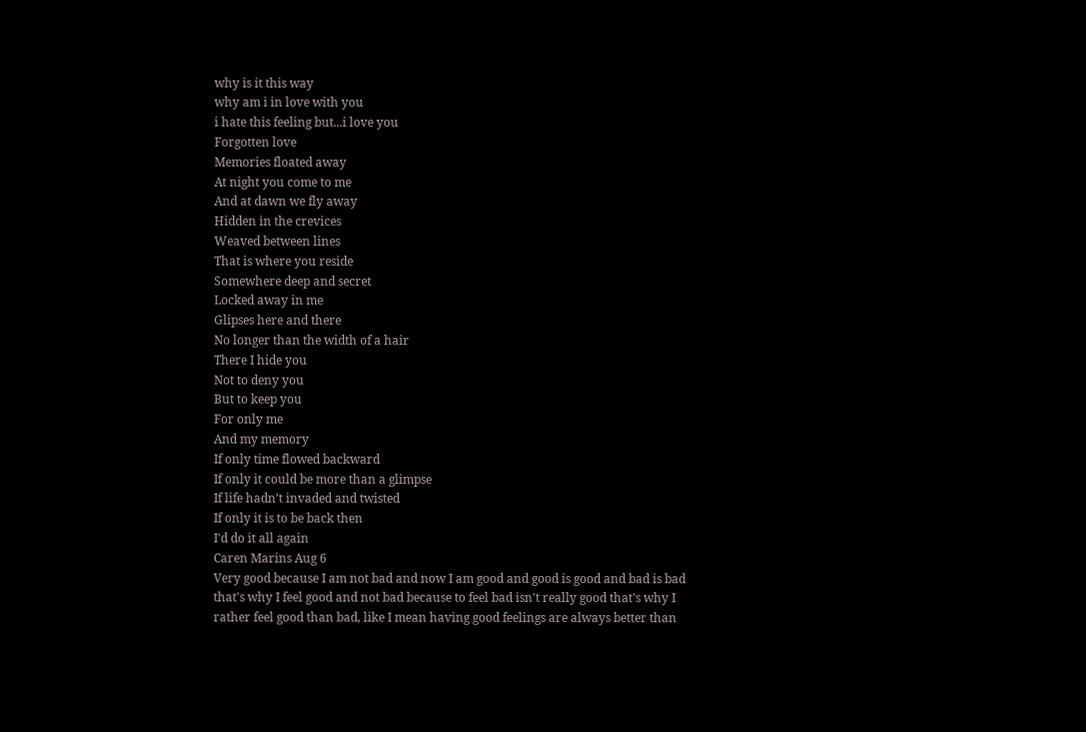why is it this way
why am i in love with you
i hate this feeling but...i love you
Forgotten love
Memories floated away
At night you come to me
And at dawn we fly away
Hidden in the crevices
Weaved between lines
That is where you reside
Somewhere deep and secret
Locked away in me
Glipses here and there
No longer than the width of a hair
There I hide you
Not to deny you
But to keep you
For only me
And my memory
If only time flowed backward
If only it could be more than a glimpse
If life hadn't invaded and twisted
If only it is to be back then
I'd do it all again
Caren Marins Aug 6
Very good because I am not bad and now I am good and good is good and bad is bad that's why I feel good and not bad because to feel bad isn't really good that's why I rather feel good than bad, like I mean having good feelings are always better than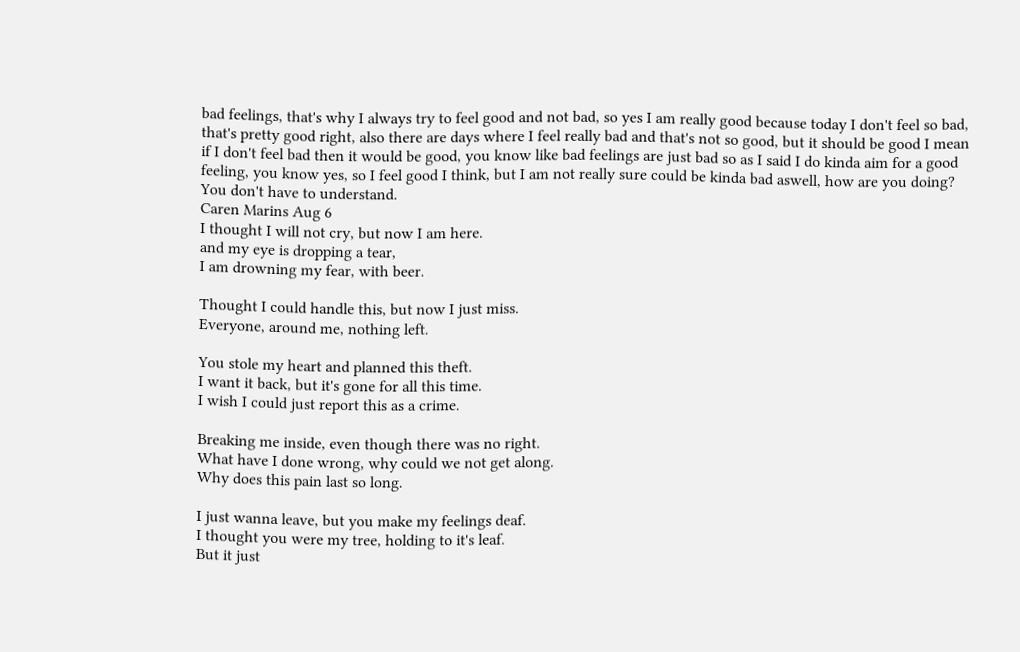bad feelings, that's why I always try to feel good and not bad, so yes I am really good because today I don't feel so bad, that's pretty good right, also there are days where I feel really bad and that's not so good, but it should be good I mean if I don't feel bad then it would be good, you know like bad feelings are just bad so as I said I do kinda aim for a good feeling, you know yes, so I feel good I think, but I am not really sure could be kinda bad aswell, how are you doing?
You don't have to understand.
Caren Marins Aug 6
I thought I will not cry, but now I am here.
and my eye is dropping a tear,
I am drowning my fear, with beer.

Thought I could handle this, but now I just miss.
Everyone, around me, nothing left.

You stole my heart and planned this theft.
I want it back, but it's gone for all this time.
I wish I could just report this as a crime.

Breaking me inside, even though there was no right.
What have I done wrong, why could we not get along.
Why does this pain last so long.

I just wanna leave, but you make my feelings deaf.
I thought you were my tree, holding to it's leaf.
But it just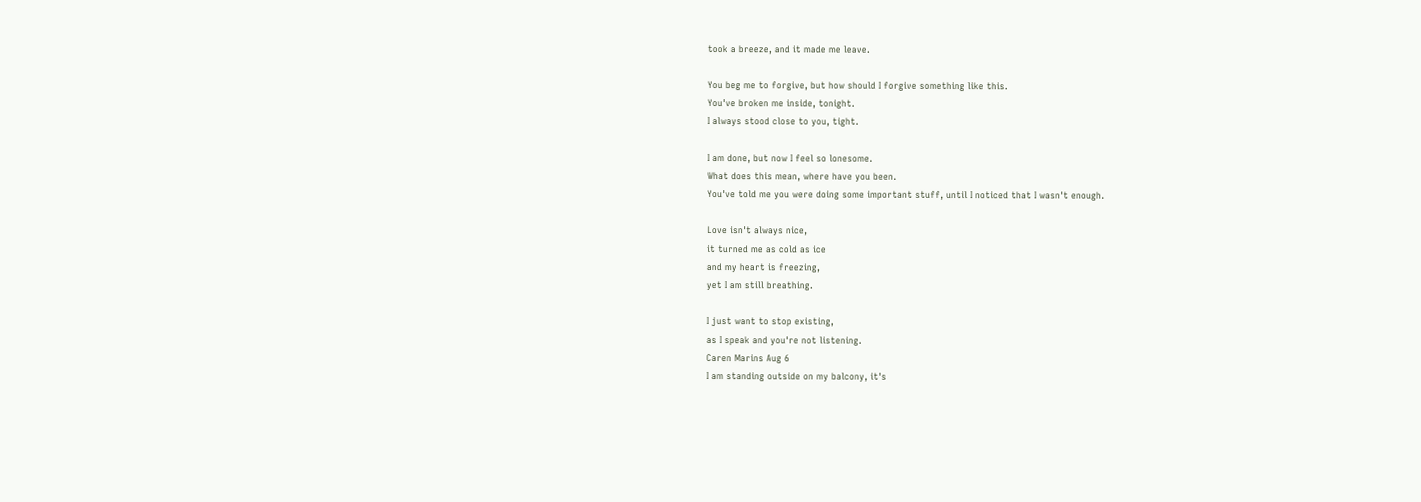took a breeze, and it made me leave.

You beg me to forgive, but how should I forgive something like this.
You've broken me inside, tonight.
I always stood close to you, tight.

I am done, but now I feel so lonesome.
What does this mean, where have you been.
You've told me you were doing some important stuff, until I noticed that I wasn't enough.

Love isn't always nice,
it turned me as cold as ice
and my heart is freezing,
yet I am still breathing.

I just want to stop existing,
as I speak and you're not listening.
Caren Marins Aug 6
I am standing outside on my balcony, it's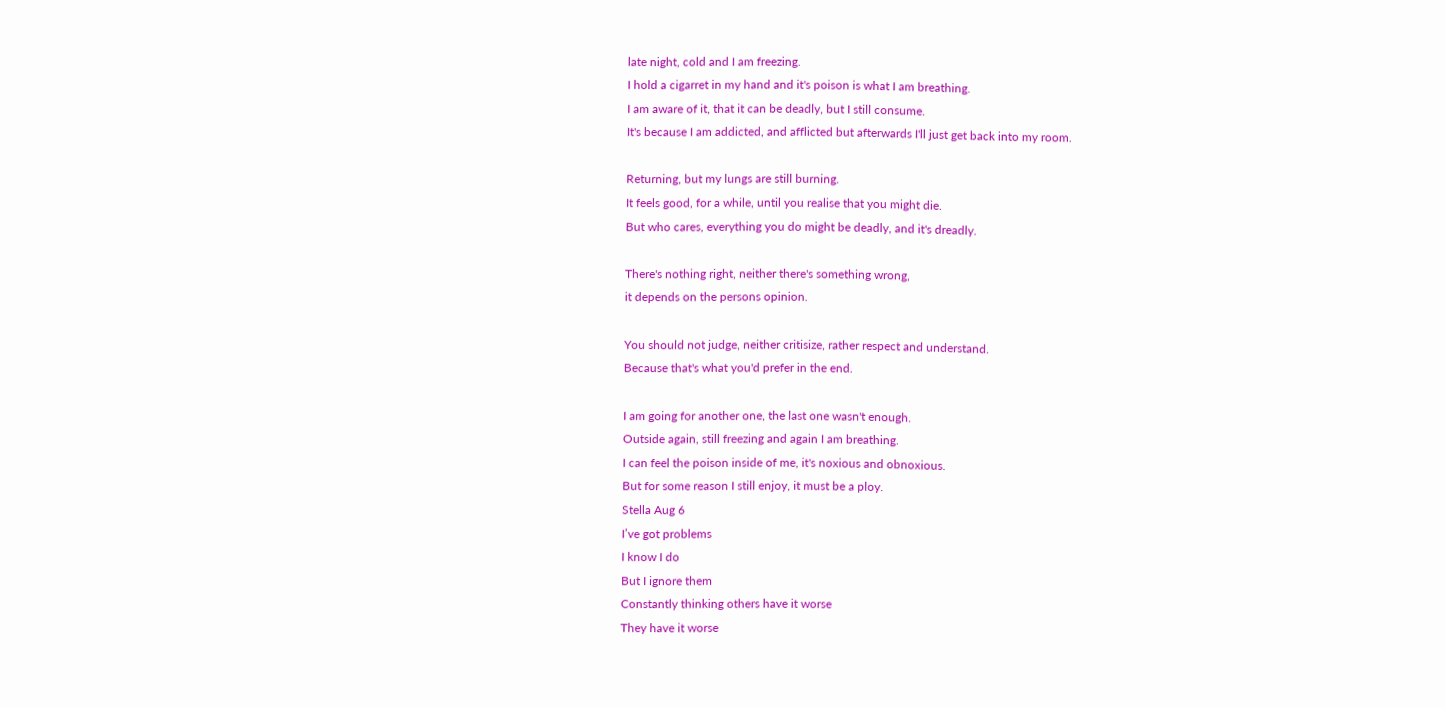late night, cold and I am freezing.
I hold a cigarret in my hand and it's poison is what I am breathing.
I am aware of it, that it can be deadly, but I still consume.
It's because I am addicted, and afflicted but afterwards I'll just get back into my room.

Returning, but my lungs are still burning.
It feels good, for a while, until you realise that you might die.
But who cares, everything you do might be deadly, and it's dreadly.

There's nothing right, neither there's something wrong,
it depends on the persons opinion.

You should not judge, neither critisize, rather respect and understand.
Because that's what you'd prefer in the end.

I am going for another one, the last one wasn't enough.
Outside again, still freezing and again I am breathing.
I can feel the poison inside of me, it's noxious and obnoxious.
But for some reason I still enjoy, it must be a ploy.
Stella Aug 6
I’ve got problems
I know I do
But I ignore them
Constantly thinking others have it worse
They have it worse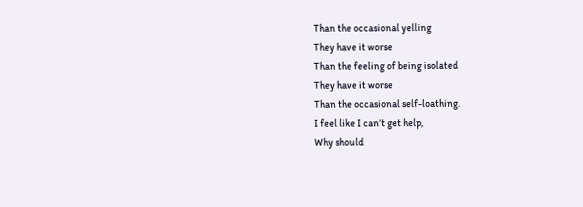Than the occasional yelling
They have it worse
Than the feeling of being isolated
They have it worse
Than the occasional self-loathing.
I feel like I can’t get help,
Why should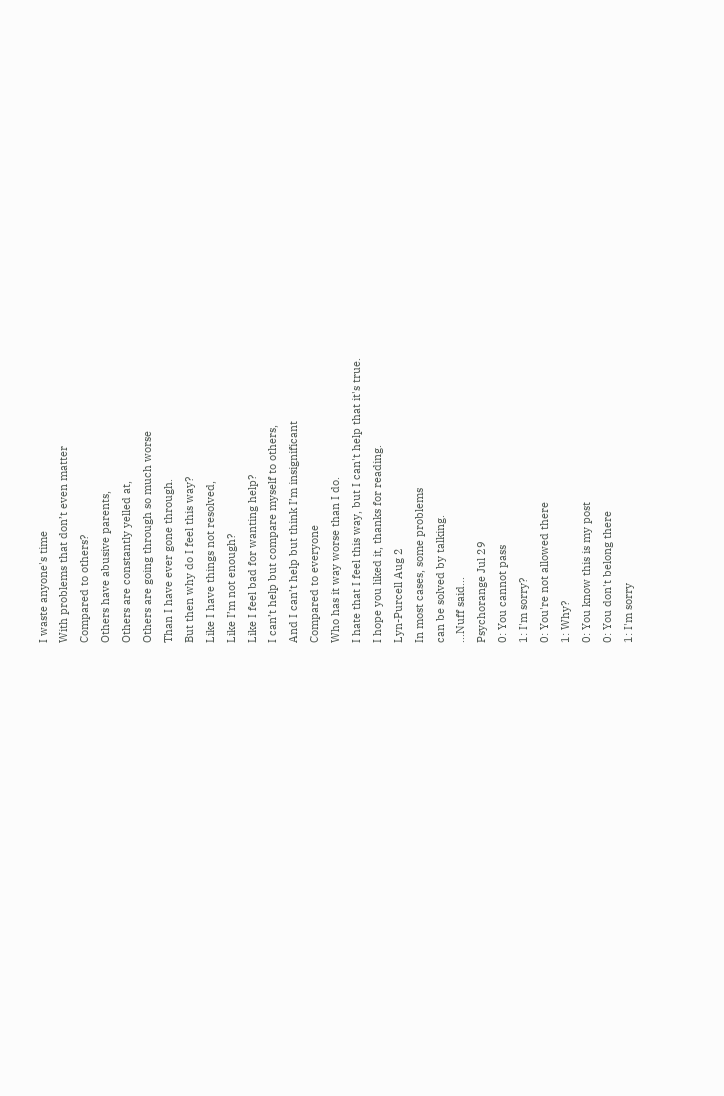I waste anyone's time
With problems that don’t even matter
Compared to others?
Others have abusive parents,
Others are constantly yelled at,
Others are going through so much worse
Than I have ever gone through.
But then why do I feel this way?
Like I have things not resolved,
Like I’m not enough?
Like I feel bad for wanting help?
I can’t help but compare myself to others,
And I can’t help but think I’m insignificant
Compared to everyone
Who has it way worse than I do.
I hate that I feel this way, but I can't help that it's true.
I hope you liked it, thanks for reading.
Lyn-Purcell Aug 2
In most cases, some problems
can be solved by talking.
...Nuff said...
Psychorange Jul 29
0: You cannot pass
1: I'm sorry?
0: You're not allowed there
1: Why?
0: You know this is my post
0: You don't belong there
1: I'm sorry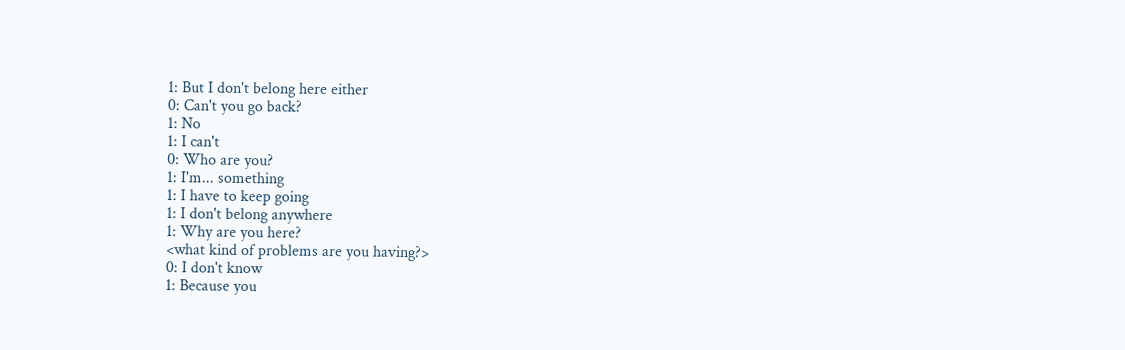1: But I don't belong here either
0: Can't you go back?
1: No
1: I can't
0: Who are you?
1: I'm... something
1: I have to keep going
1: I don't belong anywhere
1: Why are you here?
<what kind of problems are you having?>
0: I don't know
1: Because you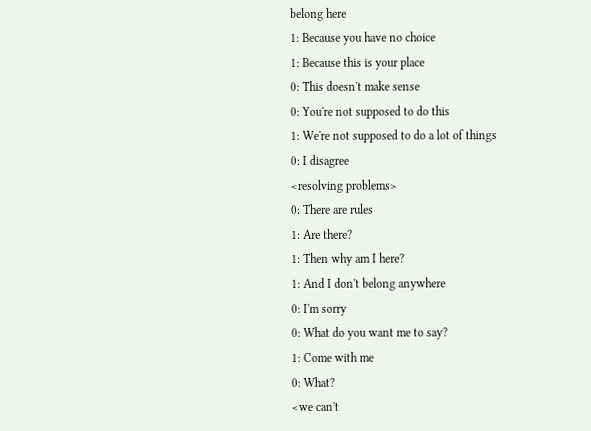belong here
1: Because you have no choice
1: Because this is your place
0: This doesn't make sense
0: You're not supposed to do this
1: We're not supposed to do a lot of things
0: I disagree
<resolving problems>
0: There are rules
1: Are there?
1: Then why am I here?
1: And I don't belong anywhere
0: I'm sorry
0: What do you want me to say?
1: Come with me
0: What?
<we can't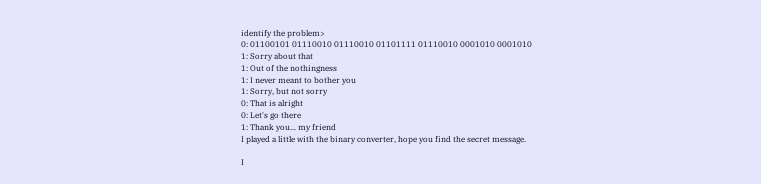identify the problem>
0: 01100101 01110010 01110010 01101111 01110010 0001010 0001010
1: Sorry about that
1: Out of the nothingness
1: I never meant to bother you
1: Sorry, but not sorry
0: That is alright
0: Let's go there
1: Thank you... my friend
I played a little with the binary converter, hope you find the secret message.

I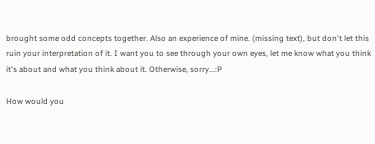brought some odd concepts together. Also an experience of mine. (missing text), but don't let this ruin your interpretation of it. I want you to see through your own eyes, let me know what you think it's about and what you think about it. Otherwise, sorry...:P

How would you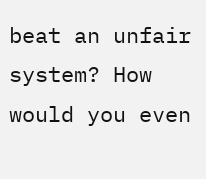beat an unfair system? How would you even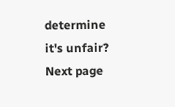determine it's unfair?
Next page